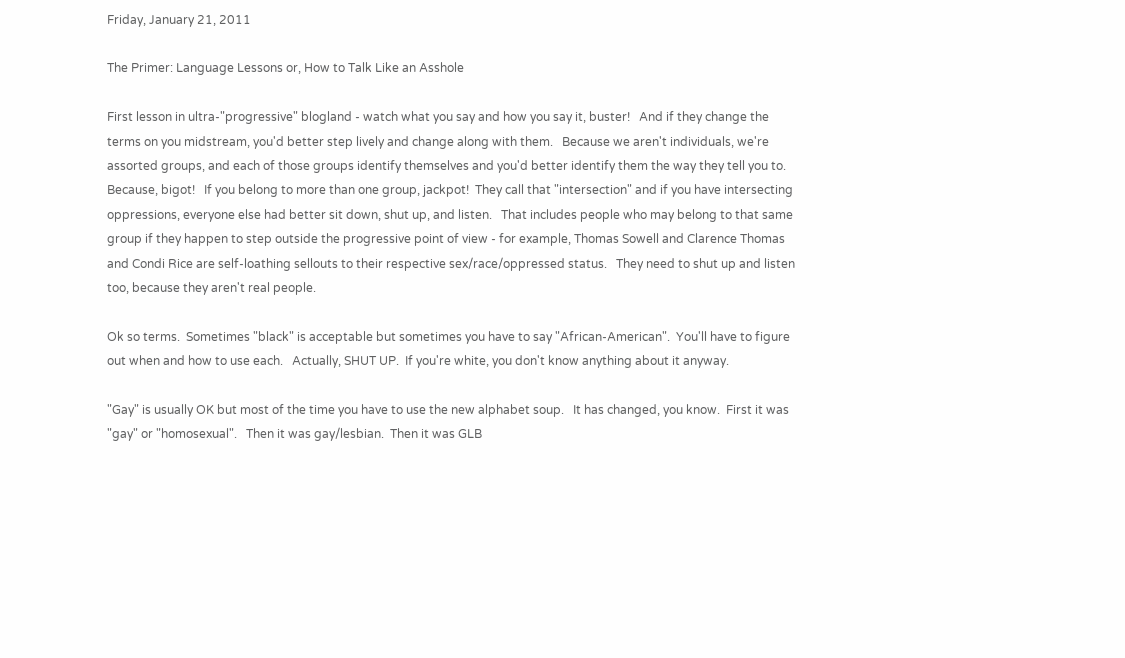Friday, January 21, 2011

The Primer: Language Lessons or, How to Talk Like an Asshole

First lesson in ultra-"progressive" blogland - watch what you say and how you say it, buster!   And if they change the terms on you midstream, you'd better step lively and change along with them.   Because we aren't individuals, we're assorted groups, and each of those groups identify themselves and you'd better identify them the way they tell you to.  Because, bigot!   If you belong to more than one group, jackpot!  They call that "intersection" and if you have intersecting oppressions, everyone else had better sit down, shut up, and listen.   That includes people who may belong to that same group if they happen to step outside the progressive point of view - for example, Thomas Sowell and Clarence Thomas and Condi Rice are self-loathing sellouts to their respective sex/race/oppressed status.   They need to shut up and listen too, because they aren't real people.

Ok so terms.  Sometimes "black" is acceptable but sometimes you have to say "African-American".  You'll have to figure out when and how to use each.   Actually, SHUT UP.  If you're white, you don't know anything about it anyway.

"Gay" is usually OK but most of the time you have to use the new alphabet soup.   It has changed, you know.  First it was "gay" or "homosexual".   Then it was gay/lesbian.  Then it was GLB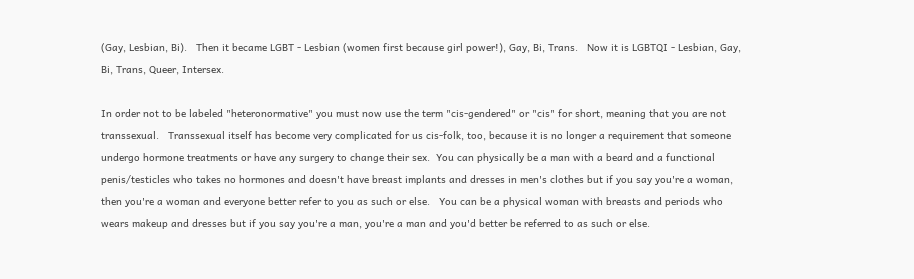(Gay, Lesbian, Bi).   Then it became LGBT - Lesbian (women first because girl power!), Gay, Bi, Trans.   Now it is LGBTQI - Lesbian, Gay, Bi, Trans, Queer, Intersex.

In order not to be labeled "heteronormative" you must now use the term "cis-gendered" or "cis" for short, meaning that you are not transsexual.   Transsexual itself has become very complicated for us cis-folk, too, because it is no longer a requirement that someone undergo hormone treatments or have any surgery to change their sex.  You can physically be a man with a beard and a functional penis/testicles who takes no hormones and doesn't have breast implants and dresses in men's clothes but if you say you're a woman, then you're a woman and everyone better refer to you as such or else.   You can be a physical woman with breasts and periods who wears makeup and dresses but if you say you're a man, you're a man and you'd better be referred to as such or else.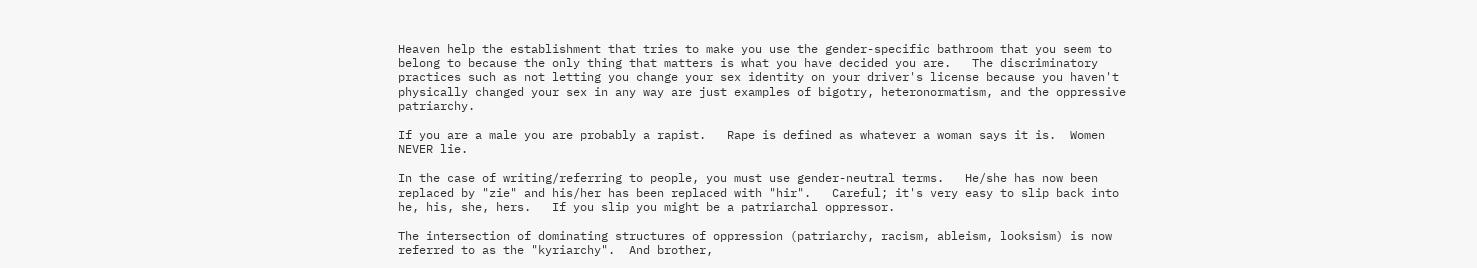Heaven help the establishment that tries to make you use the gender-specific bathroom that you seem to belong to because the only thing that matters is what you have decided you are.   The discriminatory practices such as not letting you change your sex identity on your driver's license because you haven't physically changed your sex in any way are just examples of bigotry, heteronormatism, and the oppressive patriarchy.

If you are a male you are probably a rapist.   Rape is defined as whatever a woman says it is.  Women NEVER lie.

In the case of writing/referring to people, you must use gender-neutral terms.   He/she has now been replaced by "zie" and his/her has been replaced with "hir".   Careful; it's very easy to slip back into he, his, she, hers.   If you slip you might be a patriarchal oppressor.

The intersection of dominating structures of oppression (patriarchy, racism, ableism, looksism) is now referred to as the "kyriarchy".  And brother,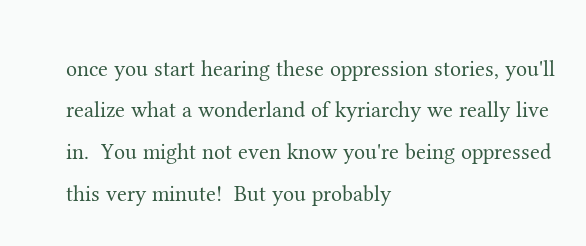once you start hearing these oppression stories, you'll realize what a wonderland of kyriarchy we really live in.  You might not even know you're being oppressed this very minute!  But you probably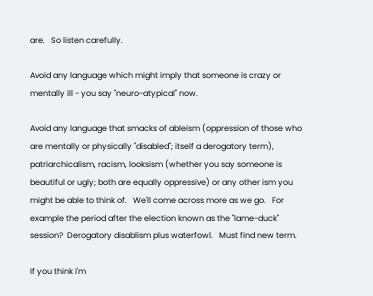are.   So listen carefully.

Avoid any language which might imply that someone is crazy or mentally ill - you say "neuro-atypical" now.

Avoid any language that smacks of ableism (oppression of those who are mentally or physically "disabled"; itself a derogatory term), patriarchicalism, racism, looksism (whether you say someone is beautiful or ugly; both are equally oppressive) or any other ism you might be able to think of.   We'll come across more as we go.   For example the period after the election known as the "lame-duck" session?  Derogatory disablism plus waterfowl.   Must find new term.

If you think I'm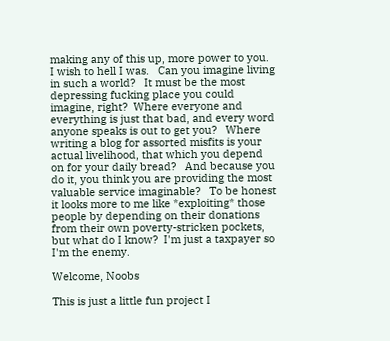making any of this up, more power to you.   I wish to hell I was.   Can you imagine living in such a world?   It must be the most depressing fucking place you could imagine, right?  Where everyone and everything is just that bad, and every word anyone speaks is out to get you?   Where writing a blog for assorted misfits is your actual livelihood, that which you depend on for your daily bread?   And because you do it, you think you are providing the most valuable service imaginable?   To be honest it looks more to me like *exploiting* those people by depending on their donations from their own poverty-stricken pockets, but what do I know?  I'm just a taxpayer so I'm the enemy.

Welcome, Noobs

This is just a little fun project I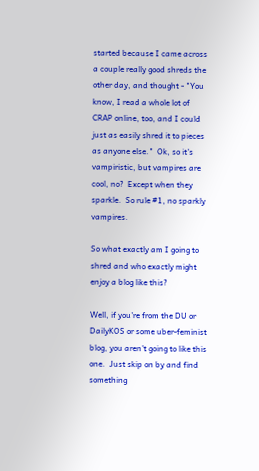started because I came across a couple really good shreds the other day, and thought - "You know, I read a whole lot of CRAP online, too, and I could just as easily shred it to pieces as anyone else."  Ok, so it's vampiristic, but vampires are cool, no?  Except when they sparkle.  So rule #1, no sparkly vampires.

So what exactly am I going to shred and who exactly might enjoy a blog like this?

Well, if you're from the DU or DailyKOS or some uber-feminist blog, you aren't going to like this one.  Just skip on by and find something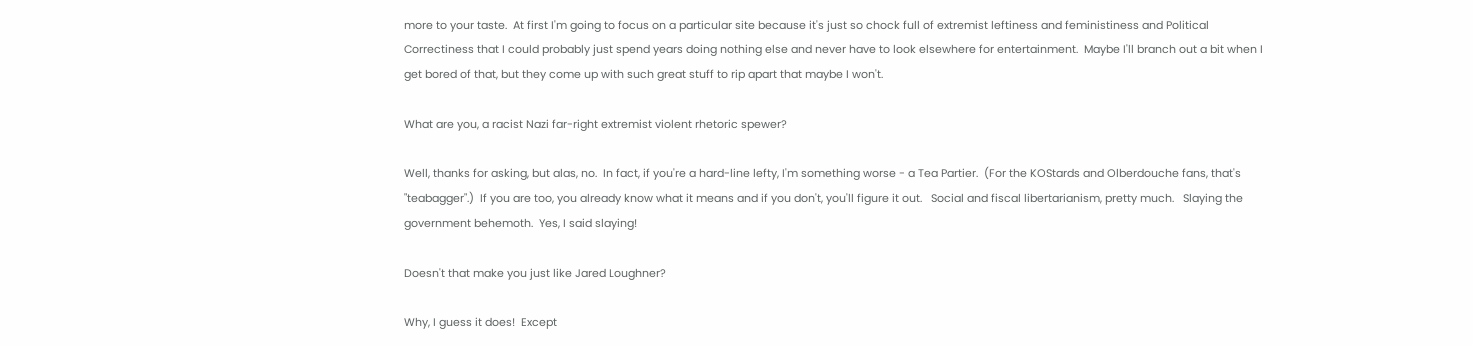more to your taste.  At first I'm going to focus on a particular site because it's just so chock full of extremist leftiness and feministiness and Political Correctiness that I could probably just spend years doing nothing else and never have to look elsewhere for entertainment.  Maybe I'll branch out a bit when I get bored of that, but they come up with such great stuff to rip apart that maybe I won't.

What are you, a racist Nazi far-right extremist violent rhetoric spewer?

Well, thanks for asking, but alas, no.  In fact, if you're a hard-line lefty, I'm something worse - a Tea Partier.  (For the KOStards and Olberdouche fans, that's "teabagger".)  If you are too, you already know what it means and if you don't, you'll figure it out.   Social and fiscal libertarianism, pretty much.   Slaying the government behemoth.  Yes, I said slaying!

Doesn't that make you just like Jared Loughner?

Why, I guess it does!  Except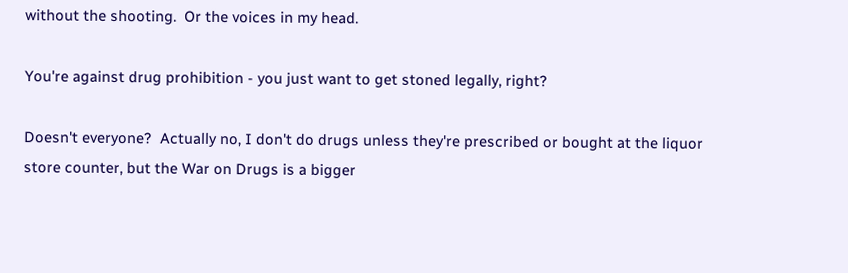without the shooting.  Or the voices in my head.

You're against drug prohibition - you just want to get stoned legally, right?

Doesn't everyone?  Actually no, I don't do drugs unless they're prescribed or bought at the liquor store counter, but the War on Drugs is a bigger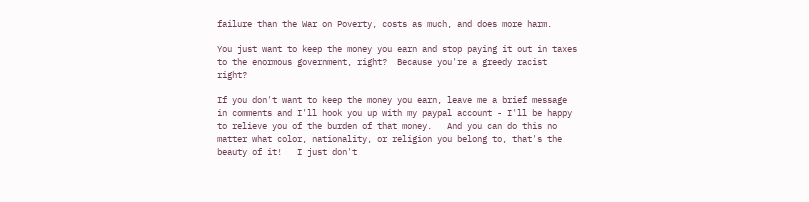failure than the War on Poverty, costs as much, and does more harm.

You just want to keep the money you earn and stop paying it out in taxes to the enormous government, right?  Because you're a greedy racist right?

If you don't want to keep the money you earn, leave me a brief message in comments and I'll hook you up with my paypal account - I'll be happy to relieve you of the burden of that money.   And you can do this no matter what color, nationality, or religion you belong to, that's the beauty of it!   I just don't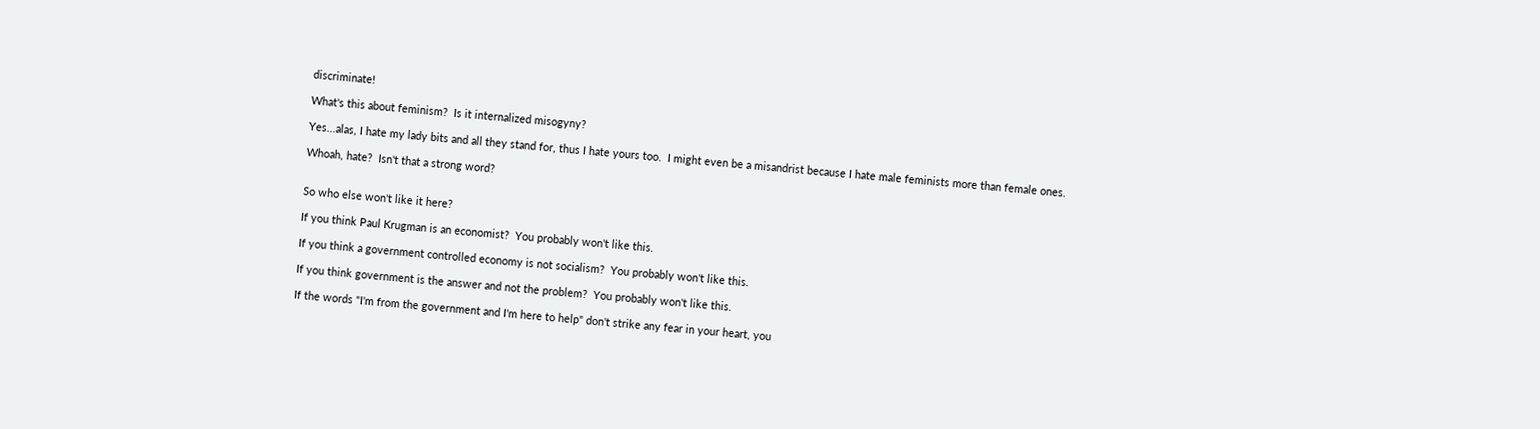discriminate!

What's this about feminism?  Is it internalized misogyny?

Yes...alas, I hate my lady bits and all they stand for, thus I hate yours too.  I might even be a misandrist because I hate male feminists more than female ones.

Whoah, hate?  Isn't that a strong word?


So who else won't like it here?

If you think Paul Krugman is an economist?  You probably won't like this.

If you think a government controlled economy is not socialism?  You probably won't like this.

If you think government is the answer and not the problem?  You probably won't like this.

If the words "I'm from the government and I'm here to help" don't strike any fear in your heart, you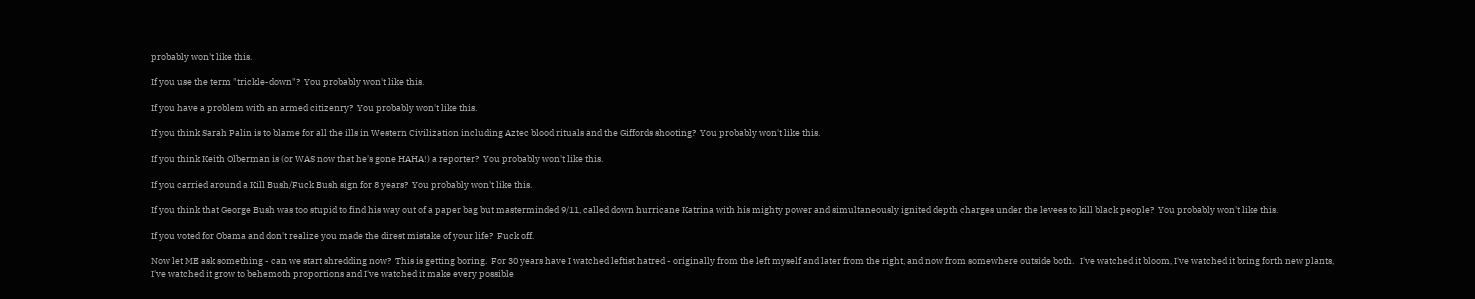probably won't like this.

If you use the term "trickle-down"?  You probably won't like this.

If you have a problem with an armed citizenry?  You probably won't like this.

If you think Sarah Palin is to blame for all the ills in Western Civilization including Aztec blood rituals and the Giffords shooting?  You probably won't like this.

If you think Keith Olberman is (or WAS now that he's gone HAHA!) a reporter?  You probably won't like this.

If you carried around a Kill Bush/Fuck Bush sign for 8 years?  You probably won't like this.

If you think that George Bush was too stupid to find his way out of a paper bag but masterminded 9/11, called down hurricane Katrina with his mighty power and simultaneously ignited depth charges under the levees to kill black people?  You probably won't like this.

If you voted for Obama and don't realize you made the direst mistake of your life?  Fuck off.

Now let ME ask something - can we start shredding now?  This is getting boring.  For 30 years have I watched leftist hatred - originally from the left myself and later from the right, and now from somewhere outside both.   I've watched it bloom, I've watched it bring forth new plants, I've watched it grow to behemoth proportions and I've watched it make every possible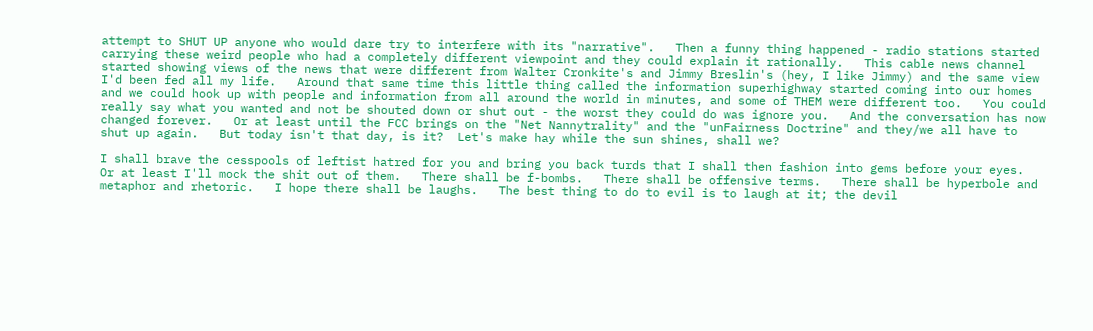attempt to SHUT UP anyone who would dare try to interfere with its "narrative".   Then a funny thing happened - radio stations started carrying these weird people who had a completely different viewpoint and they could explain it rationally.   This cable news channel started showing views of the news that were different from Walter Cronkite's and Jimmy Breslin's (hey, I like Jimmy) and the same view I'd been fed all my life.   Around that same time this little thing called the information superhighway started coming into our homes and we could hook up with people and information from all around the world in minutes, and some of THEM were different too.   You could really say what you wanted and not be shouted down or shut out - the worst they could do was ignore you.   And the conversation has now changed forever.   Or at least until the FCC brings on the "Net Nannytrality" and the "unFairness Doctrine" and they/we all have to shut up again.   But today isn't that day, is it?  Let's make hay while the sun shines, shall we?

I shall brave the cesspools of leftist hatred for you and bring you back turds that I shall then fashion into gems before your eyes.  Or at least I'll mock the shit out of them.   There shall be f-bombs.   There shall be offensive terms.   There shall be hyperbole and metaphor and rhetoric.   I hope there shall be laughs.   The best thing to do to evil is to laugh at it; the devil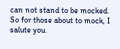can not stand to be mocked.  So for those about to mock, I salute you.